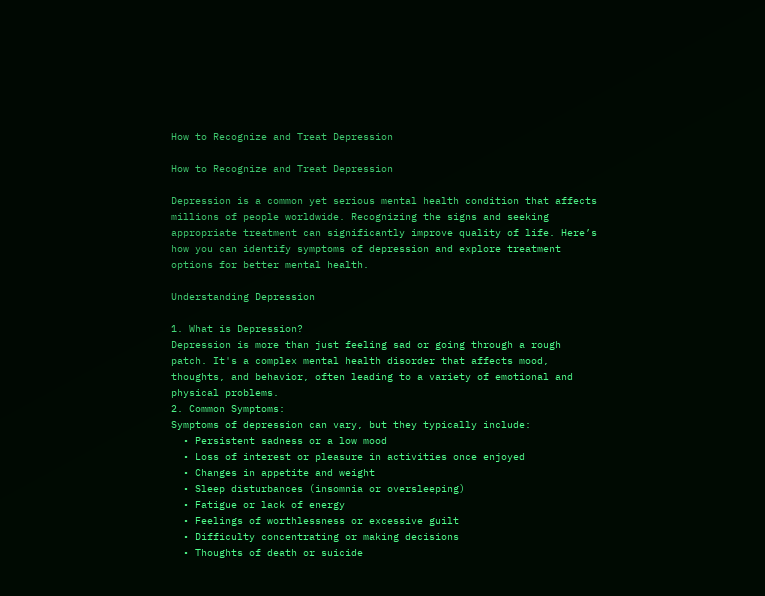How to Recognize and Treat Depression

How to Recognize and Treat Depression

Depression is a common yet serious mental health condition that affects millions of people worldwide. Recognizing the signs and seeking appropriate treatment can significantly improve quality of life. Here’s how you can identify symptoms of depression and explore treatment options for better mental health.

Understanding Depression

1. What is Depression?
Depression is more than just feeling sad or going through a rough patch. It's a complex mental health disorder that affects mood, thoughts, and behavior, often leading to a variety of emotional and physical problems.
2. Common Symptoms:
Symptoms of depression can vary, but they typically include:
  • Persistent sadness or a low mood
  • Loss of interest or pleasure in activities once enjoyed
  • Changes in appetite and weight
  • Sleep disturbances (insomnia or oversleeping)
  • Fatigue or lack of energy
  • Feelings of worthlessness or excessive guilt
  • Difficulty concentrating or making decisions
  • Thoughts of death or suicide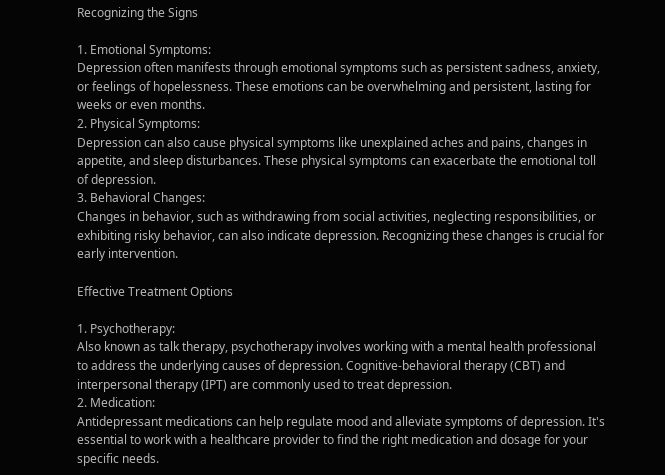Recognizing the Signs

1. Emotional Symptoms:
Depression often manifests through emotional symptoms such as persistent sadness, anxiety, or feelings of hopelessness. These emotions can be overwhelming and persistent, lasting for weeks or even months.
2. Physical Symptoms:
Depression can also cause physical symptoms like unexplained aches and pains, changes in appetite, and sleep disturbances. These physical symptoms can exacerbate the emotional toll of depression.
3. Behavioral Changes:
Changes in behavior, such as withdrawing from social activities, neglecting responsibilities, or exhibiting risky behavior, can also indicate depression. Recognizing these changes is crucial for early intervention.

Effective Treatment Options

1. Psychotherapy:
Also known as talk therapy, psychotherapy involves working with a mental health professional to address the underlying causes of depression. Cognitive-behavioral therapy (CBT) and interpersonal therapy (IPT) are commonly used to treat depression.
2. Medication:
Antidepressant medications can help regulate mood and alleviate symptoms of depression. It's essential to work with a healthcare provider to find the right medication and dosage for your specific needs.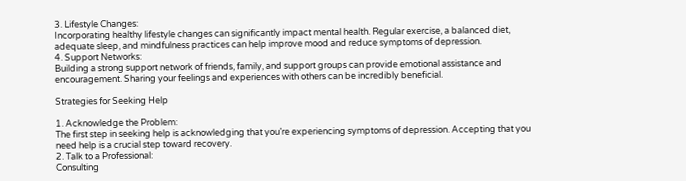3. Lifestyle Changes:
Incorporating healthy lifestyle changes can significantly impact mental health. Regular exercise, a balanced diet, adequate sleep, and mindfulness practices can help improve mood and reduce symptoms of depression.
4. Support Networks:
Building a strong support network of friends, family, and support groups can provide emotional assistance and encouragement. Sharing your feelings and experiences with others can be incredibly beneficial.

Strategies for Seeking Help

1. Acknowledge the Problem:
The first step in seeking help is acknowledging that you’re experiencing symptoms of depression. Accepting that you need help is a crucial step toward recovery.
2. Talk to a Professional:
Consulting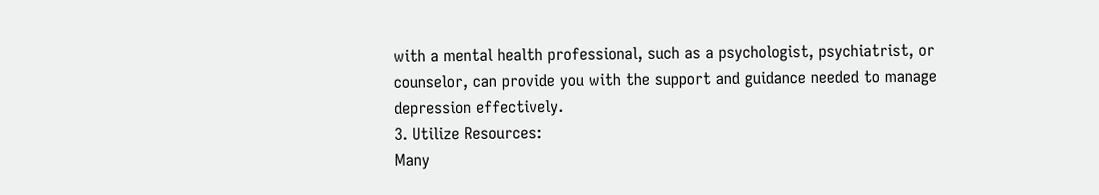with a mental health professional, such as a psychologist, psychiatrist, or counselor, can provide you with the support and guidance needed to manage depression effectively.
3. Utilize Resources:
Many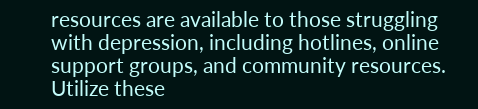resources are available to those struggling with depression, including hotlines, online support groups, and community resources. Utilize these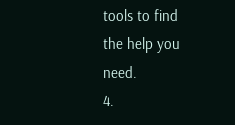tools to find the help you need.
4.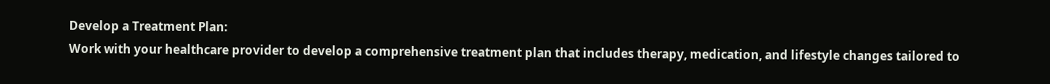Develop a Treatment Plan:
Work with your healthcare provider to develop a comprehensive treatment plan that includes therapy, medication, and lifestyle changes tailored to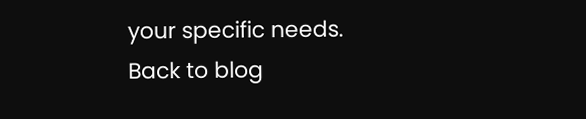your specific needs.
Back to blog